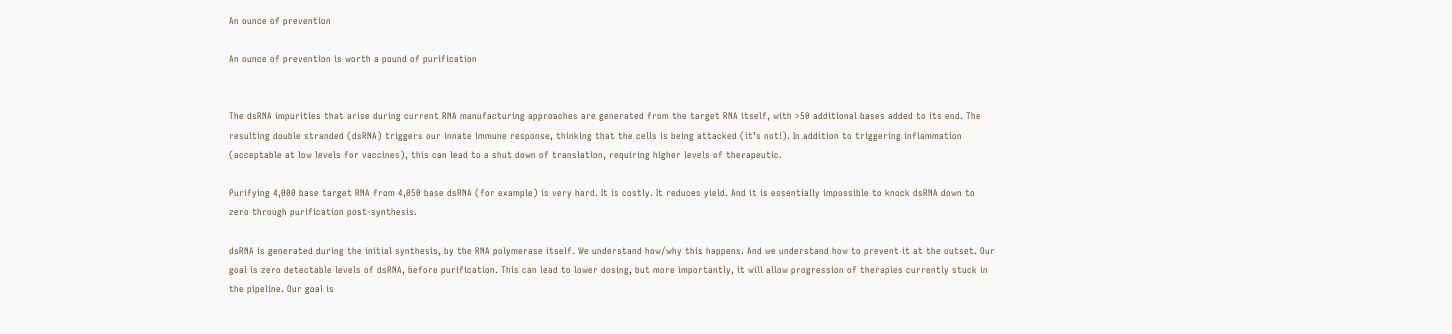An ounce of prevention

An ounce of prevention is worth a pound of purification


The dsRNA impurities that arise during current RNA manufacturing approaches are generated from the target RNA itself, with >50 additional bases added to its end. The resulting double stranded (dsRNA) triggers our innate immune response, thinking that the cells is being attacked (it’s not!). In addition to triggering inflammation (acceptable at low levels for vaccines), this can lead to a shut down of translation, requiring higher levels of therapeutic.

Purifying 4,000 base target RNA from 4,050 base dsRNA (for example) is very hard. It is costly. It reduces yield. And it is essentially impossible to knock dsRNA down to zero through purification post-synthesis.

dsRNA is generated during the initial synthesis, by the RNA polymerase itself. We understand how/why this happens. And we understand how to prevent it at the outset. Our goal is zero detectable levels of dsRNA, before purification. This can lead to lower dosing, but more importantly, it will allow progression of therapies currently stuck in the pipeline. Our goal is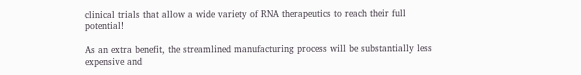clinical trials that allow a wide variety of RNA therapeutics to reach their full potential!

As an extra benefit, the streamlined manufacturing process will be substantially less expensive and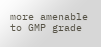more amenable to GMP grade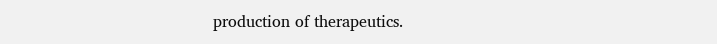production of therapeutics.